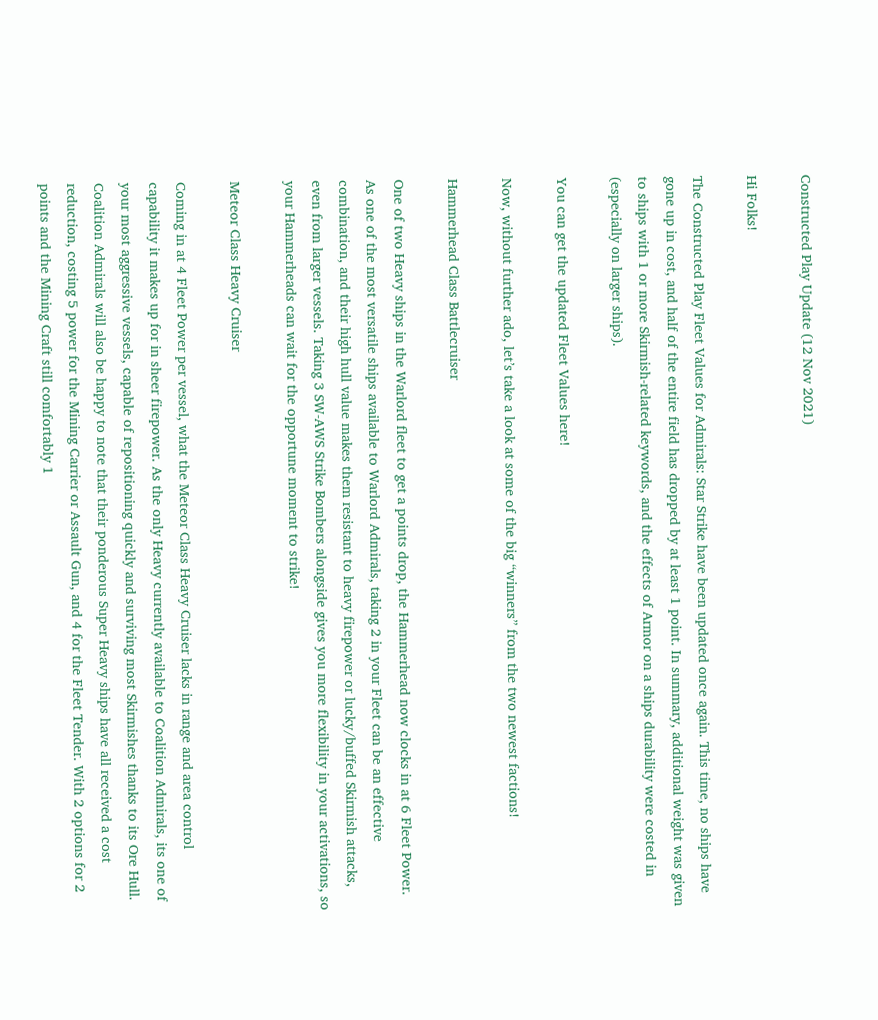Constructed Play Update (12 Nov 2021)

Hi Folks!

The Constructed Play Fleet Values for Admirals: Star Strike have been updated once again. This time, no ships have gone up in cost, and half of the entire field has dropped by at least 1 point. In summary, additional weight was given to ships with 1 or more Skirmish-related keywords, and the effects of Armor on a ships durability were costed in (especially on larger ships).

You can get the updated Fleet Values here!

Now, without further ado, let’s take a look at some of the big “winners” from the two newest factions!

Hammerhead Class Battlecruiser

One of two Heavy ships in the Warlord fleet to get a points drop, the Hammerhead now clocks in at 6 Fleet Power. As one of the most versatile ships available to Warlord Admirals, taking 2 in your Fleet can be an effective combination, and their high hull value makes them resistant to heavy firepower or lucky/buffed Skirmish attacks, even from larger vessels. Taking 3 SW-AWS Strike Bombers alongside gives you more flexibility in your activations, so your Hammerheads can wait for the opportune moment to strike!

Meteor Class Heavy Cruiser

Coming in at 4 Fleet Power per vessel, what the Meteor Class Heavy Cruiser lacks in range and area control capability it makes up for in sheer firepower. As the only Heavy currently available to Coalition Admirals, its one of your most aggressive vessels, capable of repositioning quickly and surviving most Skirmishes thanks to its Ore Hull. Coalition Admirals will also be happy to note that their ponderous Super Heavy ships have all received a cost reduction, costing 5 power for the Mining Carrier or Assault Gun, and 4 for the Fleet Tender. With 2 options for 2 points and the Mining Craft still comfortably 1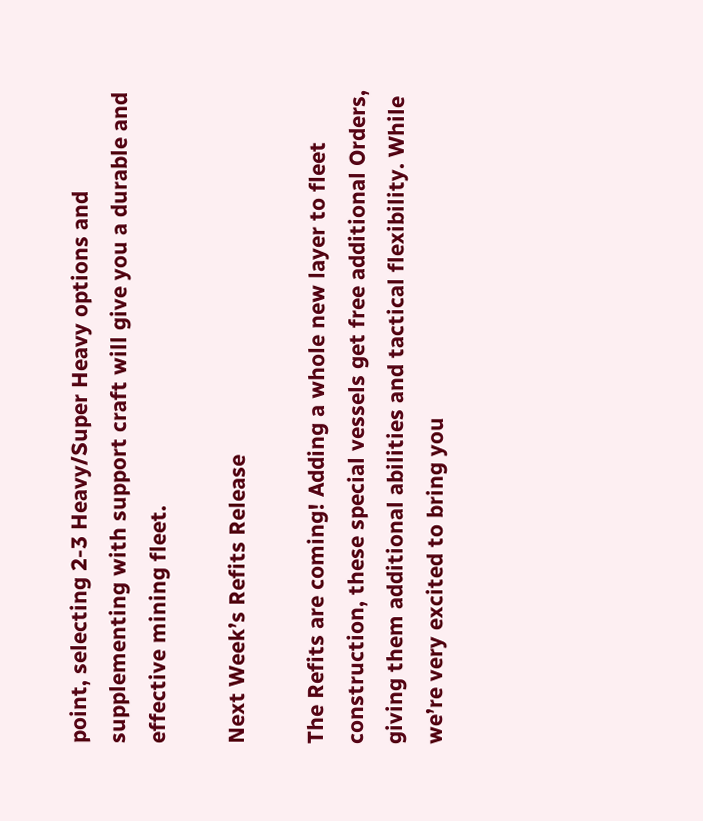point, selecting 2-3 Heavy/Super Heavy options and supplementing with support craft will give you a durable and effective mining fleet.

Next Week’s Refits Release

The Refits are coming! Adding a whole new layer to fleet construction, these special vessels get free additional Orders, giving them additional abilities and tactical flexibility. While we’re very excited to bring you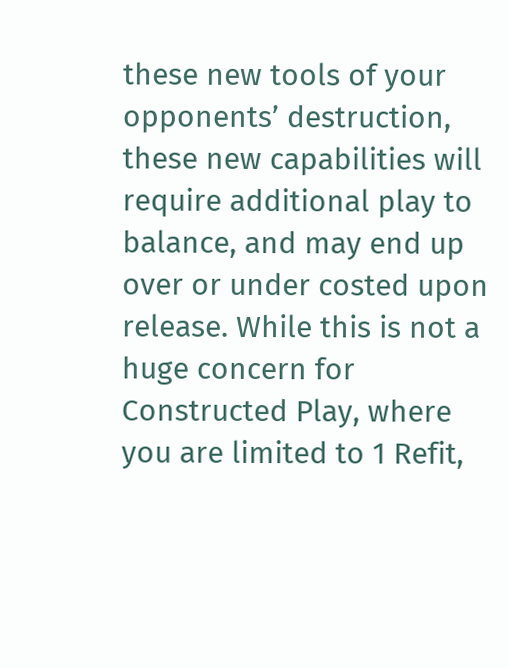these new tools of your opponents’ destruction, these new capabilities will require additional play to balance, and may end up over or under costed upon release. While this is not a huge concern for Constructed Play, where you are limited to 1 Refit,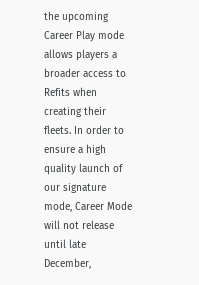the upcoming Career Play mode allows players a broader access to Refits when creating their fleets. In order to ensure a high quality launch of our signature mode, Career Mode will not release until late December,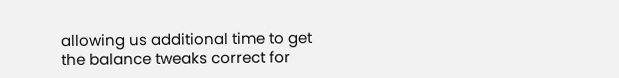allowing us additional time to get the balance tweaks correct for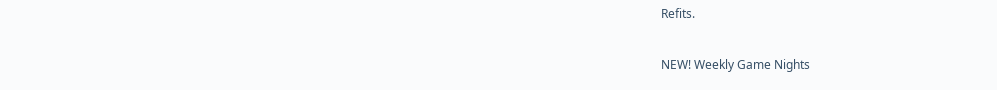Refits.

NEW! Weekly Game Nights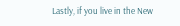Lastly, if you live in the New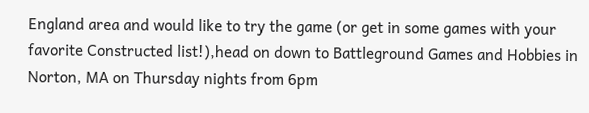England area and would like to try the game (or get in some games with your favorite Constructed list!),head on down to Battleground Games and Hobbies in Norton, MA on Thursday nights from 6pm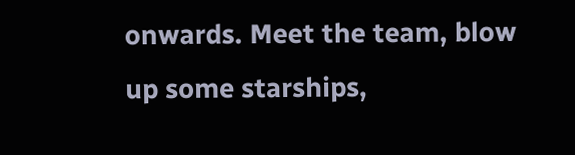onwards. Meet the team, blow up some starships,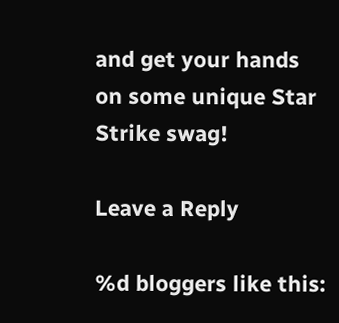and get your hands on some unique Star Strike swag!

Leave a Reply

%d bloggers like this: